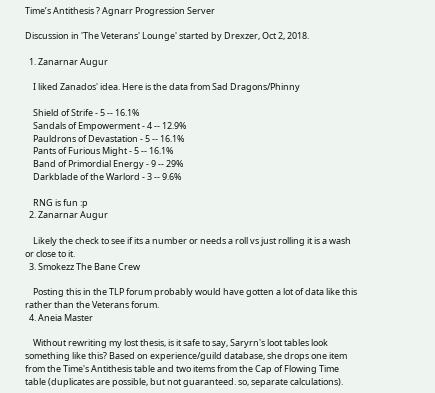Time’s Antithesis ? Agnarr Progression Server

Discussion in 'The Veterans' Lounge' started by Drexzer, Oct 2, 2018.

  1. Zanarnar Augur

    I liked Zanados' idea. Here is the data from Sad Dragons/Phinny

    Shield of Strife - 5 -- 16.1%
    Sandals of Empowerment - 4 -- 12.9%
    Pauldrons of Devastation - 5 -- 16.1%
    Pants of Furious Might - 5 -- 16.1%
    Band of Primordial Energy - 9 -- 29%
    Darkblade of the Warlord - 3 -- 9.6%

    RNG is fun :p
  2. Zanarnar Augur

    Likely the check to see if its a number or needs a roll vs just rolling it is a wash or close to it.
  3. Smokezz The Bane Crew

    Posting this in the TLP forum probably would have gotten a lot of data like this rather than the Veterans forum.
  4. Aneia Master

    Without rewriting my lost thesis, is it safe to say, Saryrn's loot tables look something like this? Based on experience/guild database, she drops one item from the Time's Antithesis table and two items from the Cap of Flowing Time table (duplicates are possible, but not guaranteed. so, separate calculations).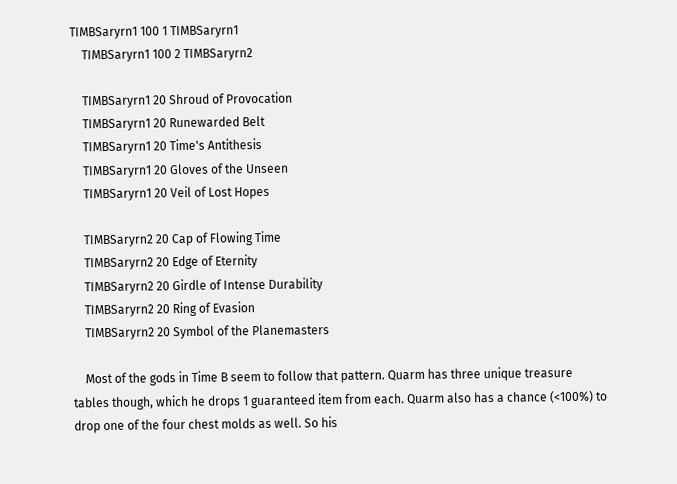TIMBSaryrn1 100 1 TIMBSaryrn1
    TIMBSaryrn1 100 2 TIMBSaryrn2

    TIMBSaryrn1 20 Shroud of Provocation
    TIMBSaryrn1 20 Runewarded Belt
    TIMBSaryrn1 20 Time's Antithesis
    TIMBSaryrn1 20 Gloves of the Unseen
    TIMBSaryrn1 20 Veil of Lost Hopes

    TIMBSaryrn2 20 Cap of Flowing Time
    TIMBSaryrn2 20 Edge of Eternity
    TIMBSaryrn2 20 Girdle of Intense Durability
    TIMBSaryrn2 20 Ring of Evasion
    TIMBSaryrn2 20 Symbol of the Planemasters

    Most of the gods in Time B seem to follow that pattern. Quarm has three unique treasure tables though, which he drops 1 guaranteed item from each. Quarm also has a chance (<100%) to drop one of the four chest molds as well. So his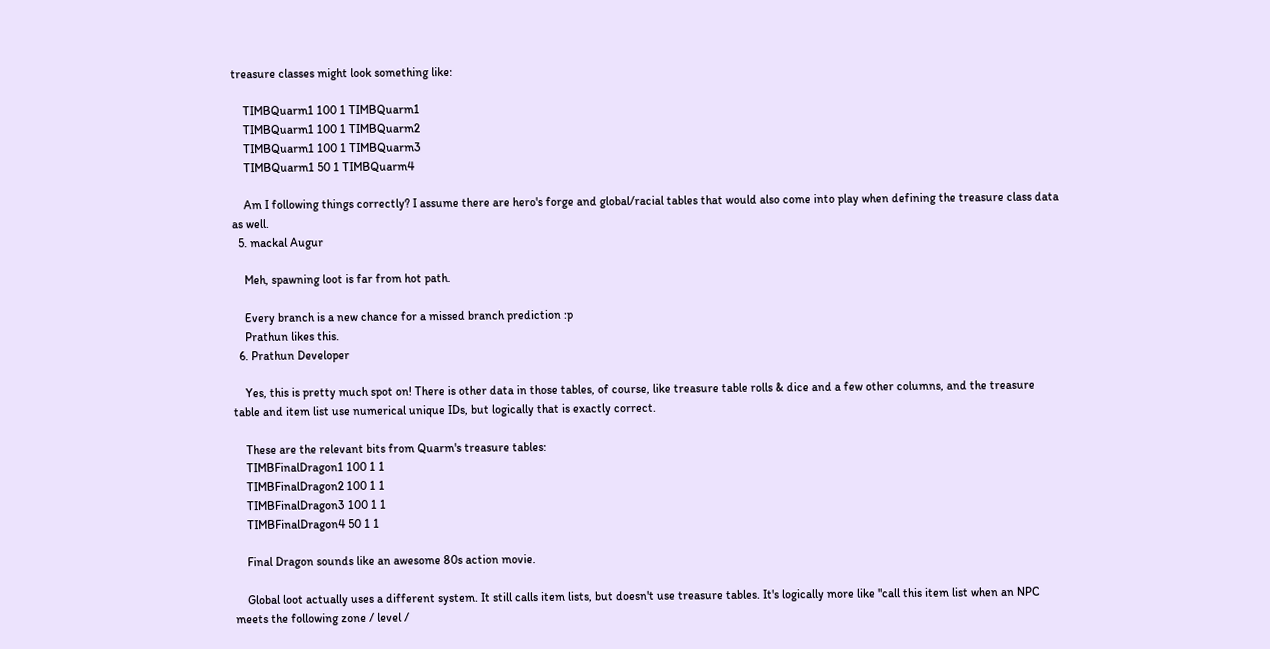treasure classes might look something like:

    TIMBQuarm1 100 1 TIMBQuarm1
    TIMBQuarm1 100 1 TIMBQuarm2
    TIMBQuarm1 100 1 TIMBQuarm3
    TIMBQuarm1 50 1 TIMBQuarm4

    Am I following things correctly? I assume there are hero's forge and global/racial tables that would also come into play when defining the treasure class data as well.
  5. mackal Augur

    Meh, spawning loot is far from hot path.

    Every branch is a new chance for a missed branch prediction :p
    Prathun likes this.
  6. Prathun Developer

    Yes, this is pretty much spot on! There is other data in those tables, of course, like treasure table rolls & dice and a few other columns, and the treasure table and item list use numerical unique IDs, but logically that is exactly correct.

    These are the relevant bits from Quarm's treasure tables:
    TIMBFinalDragon1 100 1 1
    TIMBFinalDragon2 100 1 1
    TIMBFinalDragon3 100 1 1
    TIMBFinalDragon4 50 1 1

    Final Dragon sounds like an awesome 80s action movie.

    Global loot actually uses a different system. It still calls item lists, but doesn't use treasure tables. It's logically more like "call this item list when an NPC meets the following zone / level /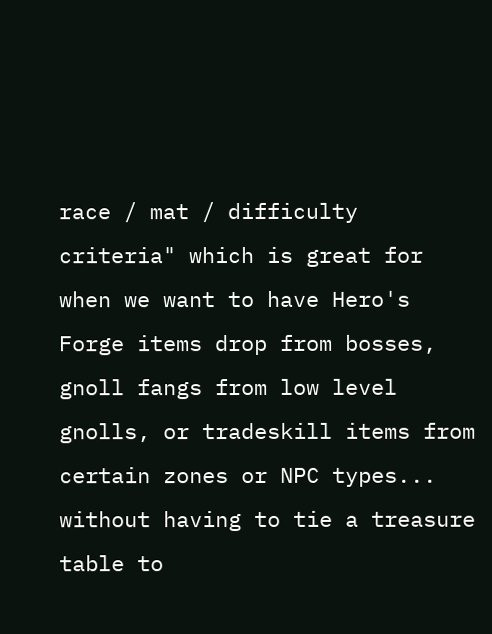race / mat / difficulty criteria" which is great for when we want to have Hero's Forge items drop from bosses, gnoll fangs from low level gnolls, or tradeskill items from certain zones or NPC types... without having to tie a treasure table to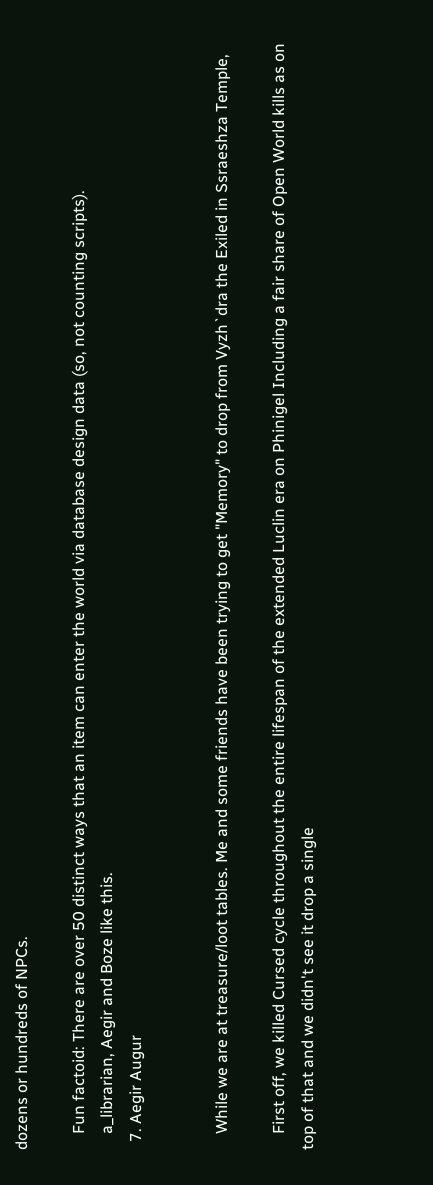dozens or hundreds of NPCs.

    Fun factoid: There are over 50 distinct ways that an item can enter the world via database design data (so, not counting scripts).
    a_librarian, Aegir and Boze like this.
  7. Aegir Augur


    While we are at treasure/loot tables. Me and some friends have been trying to get "Memory" to drop from Vyzh`dra the Exiled in Ssraeshza Temple,

    First off, we killed Cursed cycle throughout the entire lifespan of the extended Luclin era on Phinigel Including a fair share of Open World kills as on top of that and we didn't see it drop a single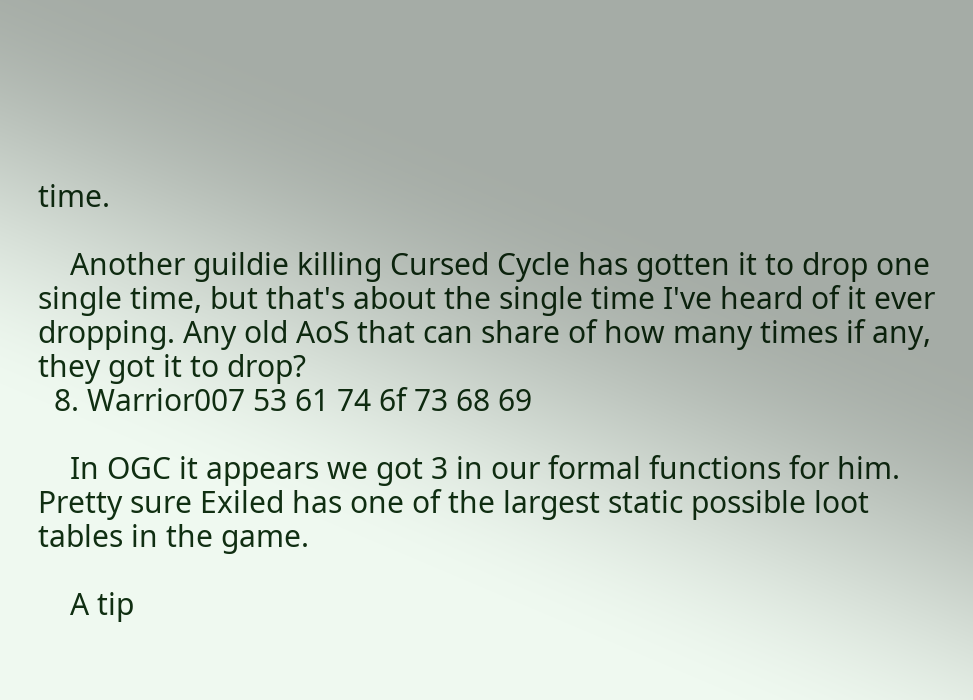time.

    Another guildie killing Cursed Cycle has gotten it to drop one single time, but that's about the single time I've heard of it ever dropping. Any old AoS that can share of how many times if any, they got it to drop?
  8. Warrior007 53 61 74 6f 73 68 69

    In OGC it appears we got 3 in our formal functions for him. Pretty sure Exiled has one of the largest static possible loot tables in the game.

    A tip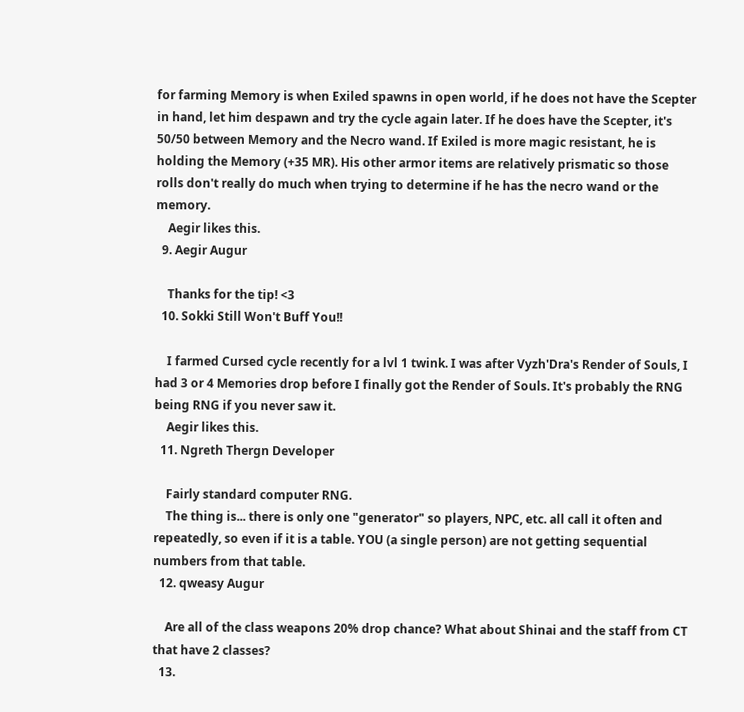for farming Memory is when Exiled spawns in open world, if he does not have the Scepter in hand, let him despawn and try the cycle again later. If he does have the Scepter, it's 50/50 between Memory and the Necro wand. If Exiled is more magic resistant, he is holding the Memory (+35 MR). His other armor items are relatively prismatic so those rolls don't really do much when trying to determine if he has the necro wand or the memory.
    Aegir likes this.
  9. Aegir Augur

    Thanks for the tip! <3
  10. Sokki Still Won't Buff You!!

    I farmed Cursed cycle recently for a lvl 1 twink. I was after Vyzh'Dra's Render of Souls, I had 3 or 4 Memories drop before I finally got the Render of Souls. It's probably the RNG being RNG if you never saw it.
    Aegir likes this.
  11. Ngreth Thergn Developer

    Fairly standard computer RNG.
    The thing is... there is only one "generator" so players, NPC, etc. all call it often and repeatedly, so even if it is a table. YOU (a single person) are not getting sequential numbers from that table.
  12. qweasy Augur

    Are all of the class weapons 20% drop chance? What about Shinai and the staff from CT that have 2 classes?
  13.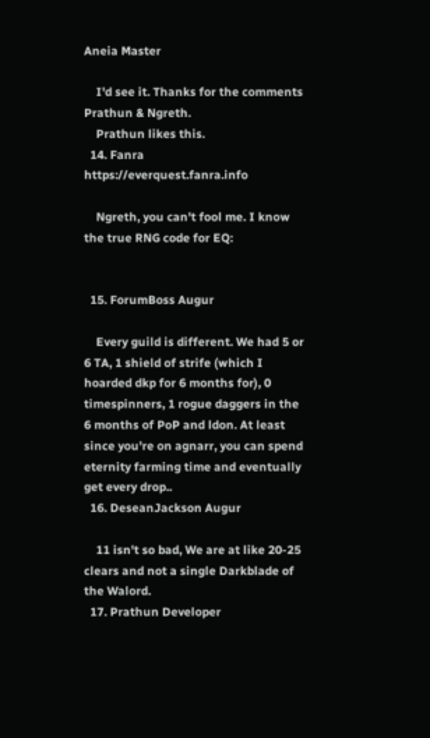Aneia Master

    I'd see it. Thanks for the comments Prathun & Ngreth.
    Prathun likes this.
  14. Fanra https://everquest.fanra.info

    Ngreth, you can't fool me. I know the true RNG code for EQ:


  15. ForumBoss Augur

    Every guild is different. We had 5 or 6 TA, 1 shield of strife (which I hoarded dkp for 6 months for), 0 timespinners, 1 rogue daggers in the 6 months of PoP and ldon. At least since you're on agnarr, you can spend eternity farming time and eventually get every drop..
  16. DeseanJackson Augur

    11 isn't so bad, We are at like 20-25 clears and not a single Darkblade of the Walord.
  17. Prathun Developer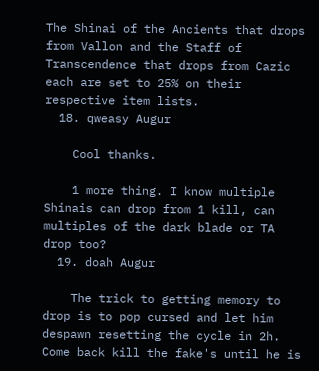The Shinai of the Ancients that drops from Vallon and the Staff of Transcendence that drops from Cazic each are set to 25% on their respective item lists.
  18. qweasy Augur

    Cool thanks.

    1 more thing. I know multiple Shinais can drop from 1 kill, can multiples of the dark blade or TA drop too?
  19. doah Augur

    The trick to getting memory to drop is to pop cursed and let him despawn resetting the cycle in 2h. Come back kill the fake's until he is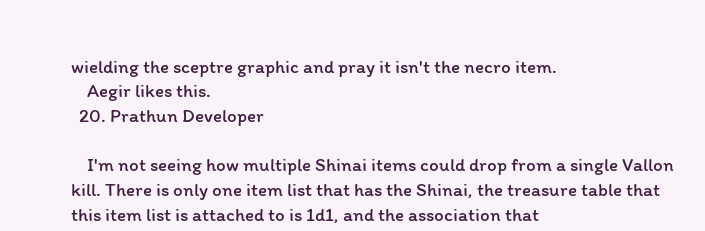wielding the sceptre graphic and pray it isn't the necro item.
    Aegir likes this.
  20. Prathun Developer

    I'm not seeing how multiple Shinai items could drop from a single Vallon kill. There is only one item list that has the Shinai, the treasure table that this item list is attached to is 1d1, and the association that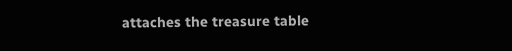attaches the treasure table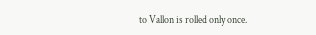to Vallon is rolled only once.